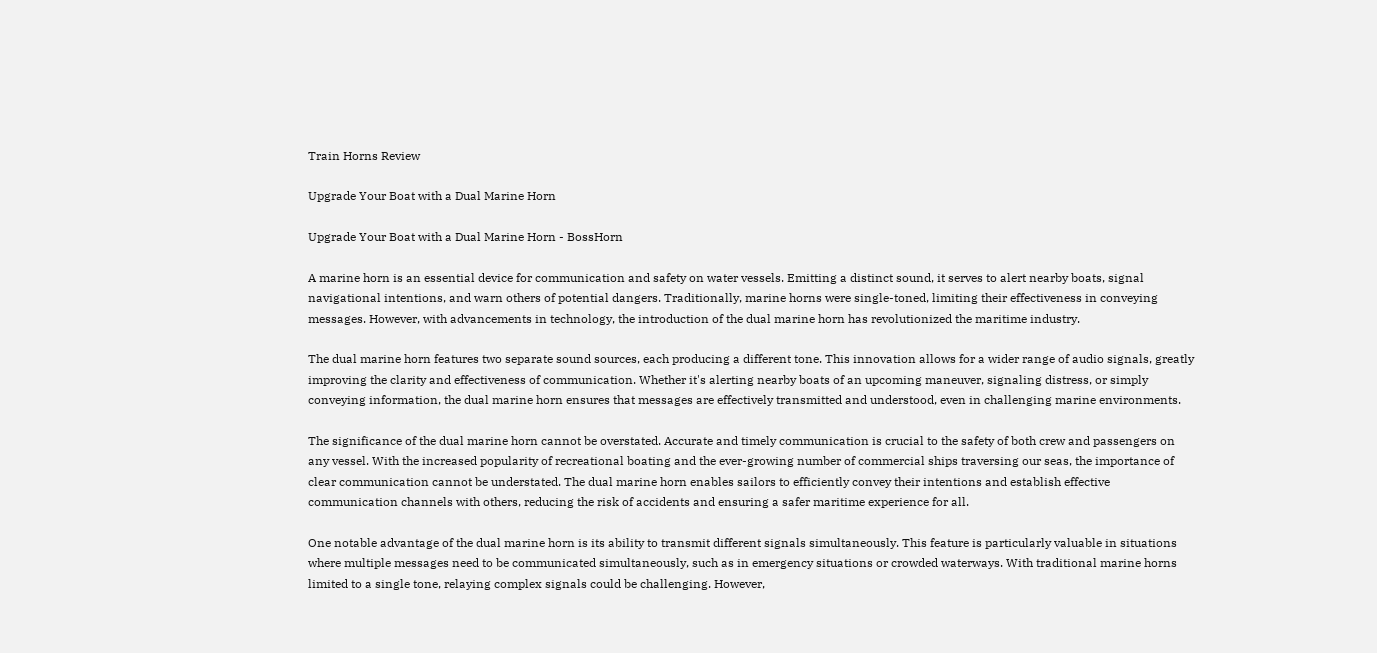Train Horns Review

Upgrade Your Boat with a Dual Marine Horn

Upgrade Your Boat with a Dual Marine Horn - BossHorn

A marine horn is an essential device for communication and safety on water vessels. Emitting a distinct sound, it serves to alert nearby boats, signal navigational intentions, and warn others of potential dangers. Traditionally, marine horns were single-toned, limiting their effectiveness in conveying messages. However, with advancements in technology, the introduction of the dual marine horn has revolutionized the maritime industry.

The dual marine horn features two separate sound sources, each producing a different tone. This innovation allows for a wider range of audio signals, greatly improving the clarity and effectiveness of communication. Whether it's alerting nearby boats of an upcoming maneuver, signaling distress, or simply conveying information, the dual marine horn ensures that messages are effectively transmitted and understood, even in challenging marine environments.

The significance of the dual marine horn cannot be overstated. Accurate and timely communication is crucial to the safety of both crew and passengers on any vessel. With the increased popularity of recreational boating and the ever-growing number of commercial ships traversing our seas, the importance of clear communication cannot be understated. The dual marine horn enables sailors to efficiently convey their intentions and establish effective communication channels with others, reducing the risk of accidents and ensuring a safer maritime experience for all.

One notable advantage of the dual marine horn is its ability to transmit different signals simultaneously. This feature is particularly valuable in situations where multiple messages need to be communicated simultaneously, such as in emergency situations or crowded waterways. With traditional marine horns limited to a single tone, relaying complex signals could be challenging. However,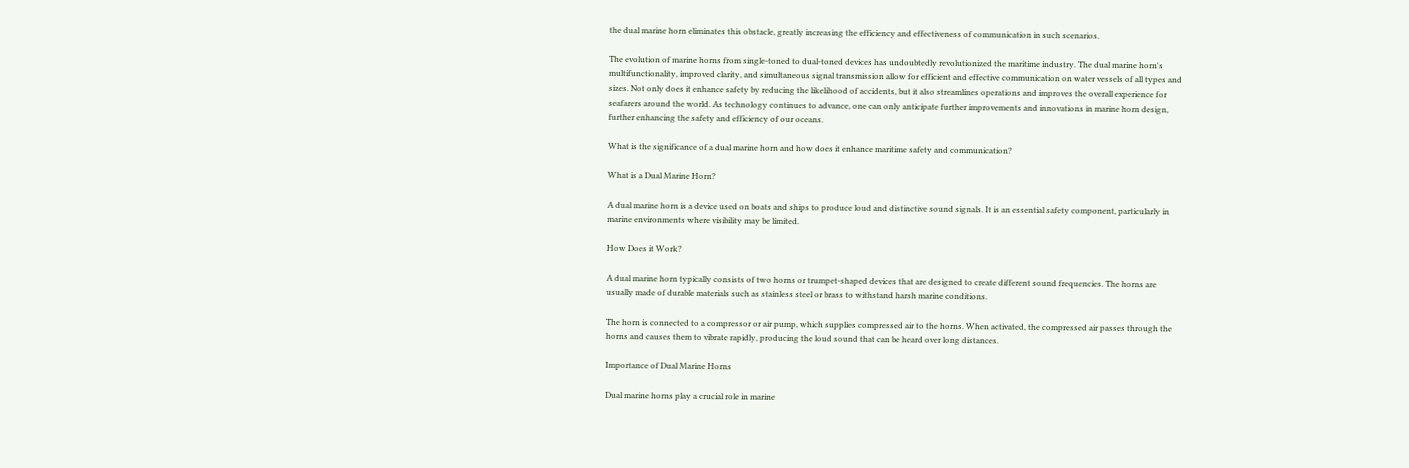the dual marine horn eliminates this obstacle, greatly increasing the efficiency and effectiveness of communication in such scenarios.

The evolution of marine horns from single-toned to dual-toned devices has undoubtedly revolutionized the maritime industry. The dual marine horn's multifunctionality, improved clarity, and simultaneous signal transmission allow for efficient and effective communication on water vessels of all types and sizes. Not only does it enhance safety by reducing the likelihood of accidents, but it also streamlines operations and improves the overall experience for seafarers around the world. As technology continues to advance, one can only anticipate further improvements and innovations in marine horn design, further enhancing the safety and efficiency of our oceans.

What is the significance of a dual marine horn and how does it enhance maritime safety and communication?

What is a Dual Marine Horn?

A dual marine horn is a device used on boats and ships to produce loud and distinctive sound signals. It is an essential safety component, particularly in marine environments where visibility may be limited.

How Does it Work?

A dual marine horn typically consists of two horns or trumpet-shaped devices that are designed to create different sound frequencies. The horns are usually made of durable materials such as stainless steel or brass to withstand harsh marine conditions.

The horn is connected to a compressor or air pump, which supplies compressed air to the horns. When activated, the compressed air passes through the horns and causes them to vibrate rapidly, producing the loud sound that can be heard over long distances.

Importance of Dual Marine Horns

Dual marine horns play a crucial role in marine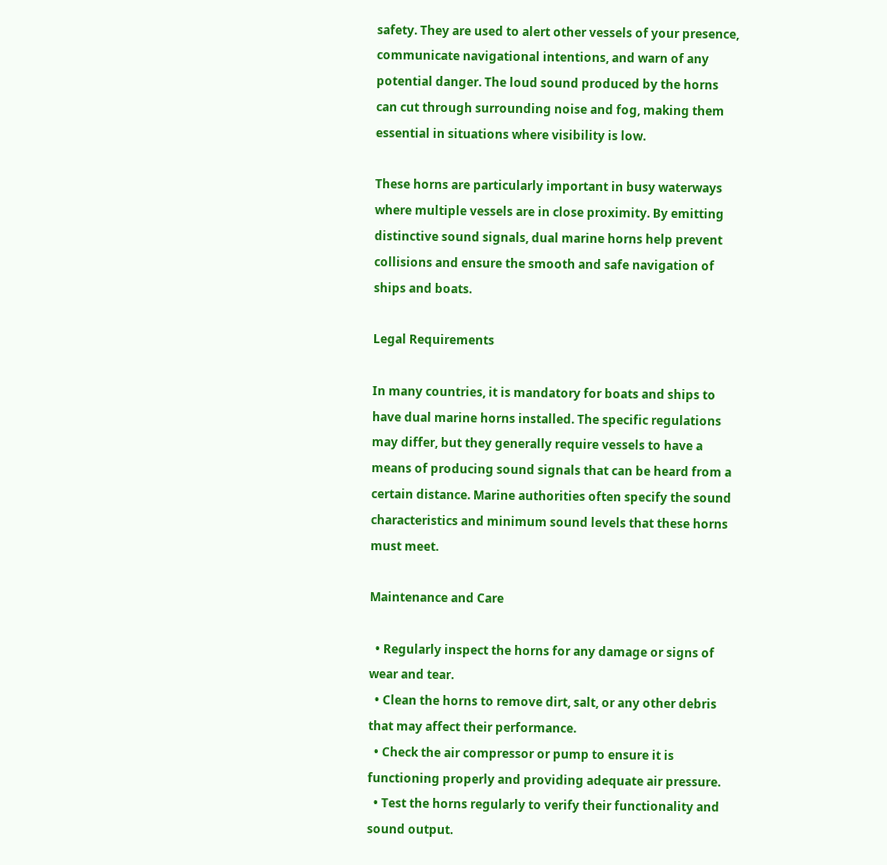safety. They are used to alert other vessels of your presence, communicate navigational intentions, and warn of any potential danger. The loud sound produced by the horns can cut through surrounding noise and fog, making them essential in situations where visibility is low.

These horns are particularly important in busy waterways where multiple vessels are in close proximity. By emitting distinctive sound signals, dual marine horns help prevent collisions and ensure the smooth and safe navigation of ships and boats.

Legal Requirements

In many countries, it is mandatory for boats and ships to have dual marine horns installed. The specific regulations may differ, but they generally require vessels to have a means of producing sound signals that can be heard from a certain distance. Marine authorities often specify the sound characteristics and minimum sound levels that these horns must meet.

Maintenance and Care

  • Regularly inspect the horns for any damage or signs of wear and tear.
  • Clean the horns to remove dirt, salt, or any other debris that may affect their performance.
  • Check the air compressor or pump to ensure it is functioning properly and providing adequate air pressure.
  • Test the horns regularly to verify their functionality and sound output.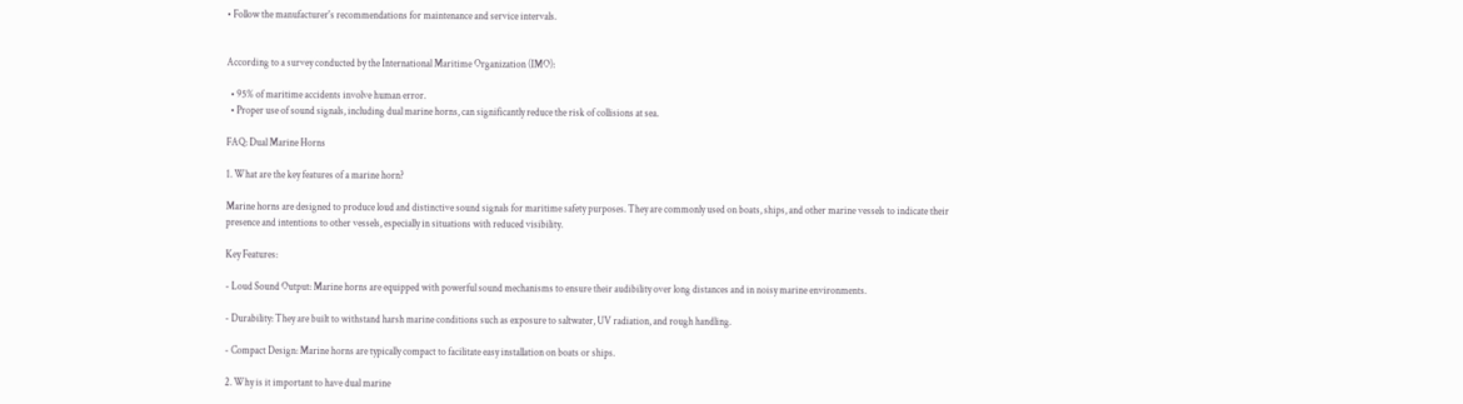• Follow the manufacturer's recommendations for maintenance and service intervals.


According to a survey conducted by the International Maritime Organization (IMO):

  • 95% of maritime accidents involve human error.
  • Proper use of sound signals, including dual marine horns, can significantly reduce the risk of collisions at sea.

FAQ: Dual Marine Horns

1. What are the key features of a marine horn?

Marine horns are designed to produce loud and distinctive sound signals for maritime safety purposes. They are commonly used on boats, ships, and other marine vessels to indicate their presence and intentions to other vessels, especially in situations with reduced visibility.

Key Features:

- Loud Sound Output: Marine horns are equipped with powerful sound mechanisms to ensure their audibility over long distances and in noisy marine environments.

- Durability: They are built to withstand harsh marine conditions such as exposure to saltwater, UV radiation, and rough handling.

- Compact Design: Marine horns are typically compact to facilitate easy installation on boats or ships.

2. Why is it important to have dual marine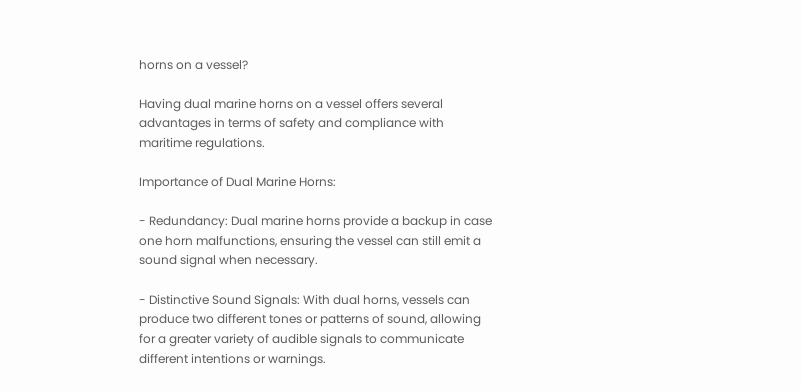horns on a vessel?

Having dual marine horns on a vessel offers several advantages in terms of safety and compliance with maritime regulations.

Importance of Dual Marine Horns:

- Redundancy: Dual marine horns provide a backup in case one horn malfunctions, ensuring the vessel can still emit a sound signal when necessary.

- Distinctive Sound Signals: With dual horns, vessels can produce two different tones or patterns of sound, allowing for a greater variety of audible signals to communicate different intentions or warnings.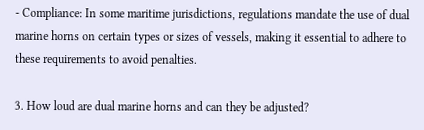- Compliance: In some maritime jurisdictions, regulations mandate the use of dual marine horns on certain types or sizes of vessels, making it essential to adhere to these requirements to avoid penalties.

3. How loud are dual marine horns and can they be adjusted?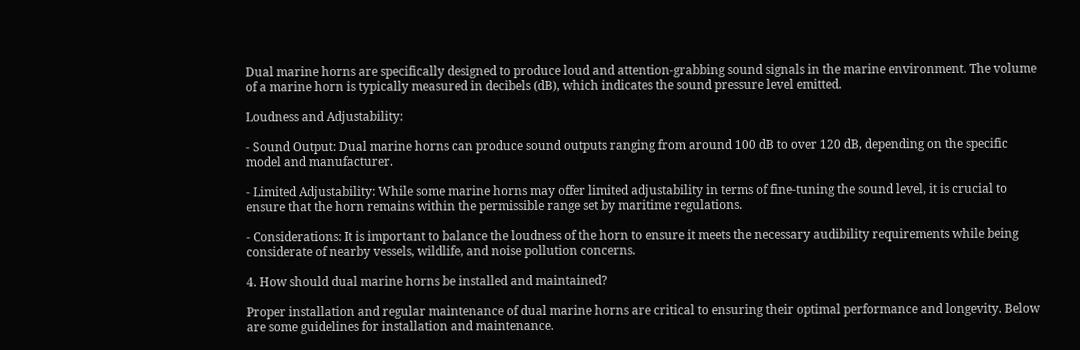Dual marine horns are specifically designed to produce loud and attention-grabbing sound signals in the marine environment. The volume of a marine horn is typically measured in decibels (dB), which indicates the sound pressure level emitted.

Loudness and Adjustability:

- Sound Output: Dual marine horns can produce sound outputs ranging from around 100 dB to over 120 dB, depending on the specific model and manufacturer.

- Limited Adjustability: While some marine horns may offer limited adjustability in terms of fine-tuning the sound level, it is crucial to ensure that the horn remains within the permissible range set by maritime regulations.

- Considerations: It is important to balance the loudness of the horn to ensure it meets the necessary audibility requirements while being considerate of nearby vessels, wildlife, and noise pollution concerns.

4. How should dual marine horns be installed and maintained?

Proper installation and regular maintenance of dual marine horns are critical to ensuring their optimal performance and longevity. Below are some guidelines for installation and maintenance.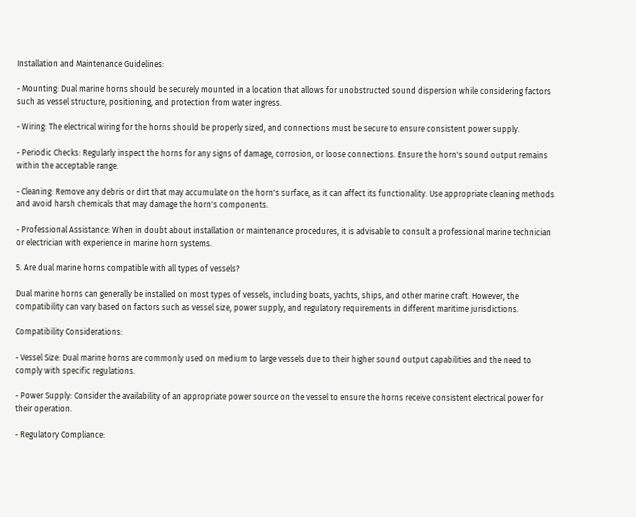Installation and Maintenance Guidelines:

- Mounting: Dual marine horns should be securely mounted in a location that allows for unobstructed sound dispersion while considering factors such as vessel structure, positioning, and protection from water ingress.

- Wiring: The electrical wiring for the horns should be properly sized, and connections must be secure to ensure consistent power supply.

- Periodic Checks: Regularly inspect the horns for any signs of damage, corrosion, or loose connections. Ensure the horn's sound output remains within the acceptable range.

- Cleaning: Remove any debris or dirt that may accumulate on the horn's surface, as it can affect its functionality. Use appropriate cleaning methods and avoid harsh chemicals that may damage the horn's components.

- Professional Assistance: When in doubt about installation or maintenance procedures, it is advisable to consult a professional marine technician or electrician with experience in marine horn systems.

5. Are dual marine horns compatible with all types of vessels?

Dual marine horns can generally be installed on most types of vessels, including boats, yachts, ships, and other marine craft. However, the compatibility can vary based on factors such as vessel size, power supply, and regulatory requirements in different maritime jurisdictions.

Compatibility Considerations:

- Vessel Size: Dual marine horns are commonly used on medium to large vessels due to their higher sound output capabilities and the need to comply with specific regulations.

- Power Supply: Consider the availability of an appropriate power source on the vessel to ensure the horns receive consistent electrical power for their operation.

- Regulatory Compliance: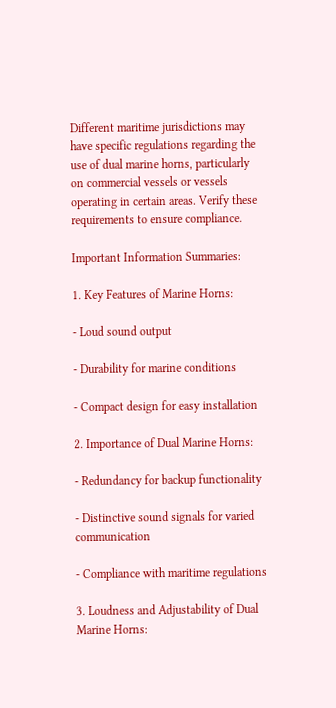Different maritime jurisdictions may have specific regulations regarding the use of dual marine horns, particularly on commercial vessels or vessels operating in certain areas. Verify these requirements to ensure compliance.

Important Information Summaries:

1. Key Features of Marine Horns:

- Loud sound output

- Durability for marine conditions

- Compact design for easy installation

2. Importance of Dual Marine Horns:

- Redundancy for backup functionality

- Distinctive sound signals for varied communication

- Compliance with maritime regulations

3. Loudness and Adjustability of Dual Marine Horns: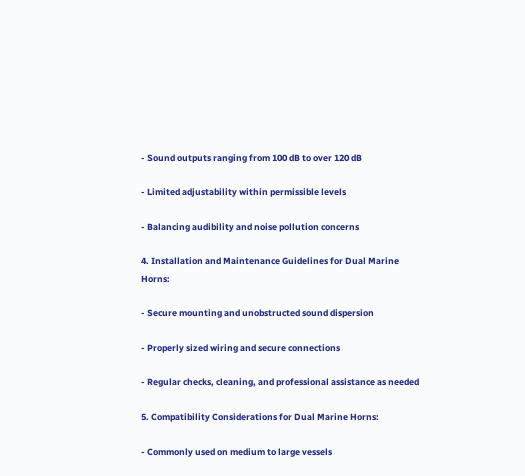- Sound outputs ranging from 100 dB to over 120 dB

- Limited adjustability within permissible levels

- Balancing audibility and noise pollution concerns

4. Installation and Maintenance Guidelines for Dual Marine Horns:

- Secure mounting and unobstructed sound dispersion

- Properly sized wiring and secure connections

- Regular checks, cleaning, and professional assistance as needed

5. Compatibility Considerations for Dual Marine Horns:

- Commonly used on medium to large vessels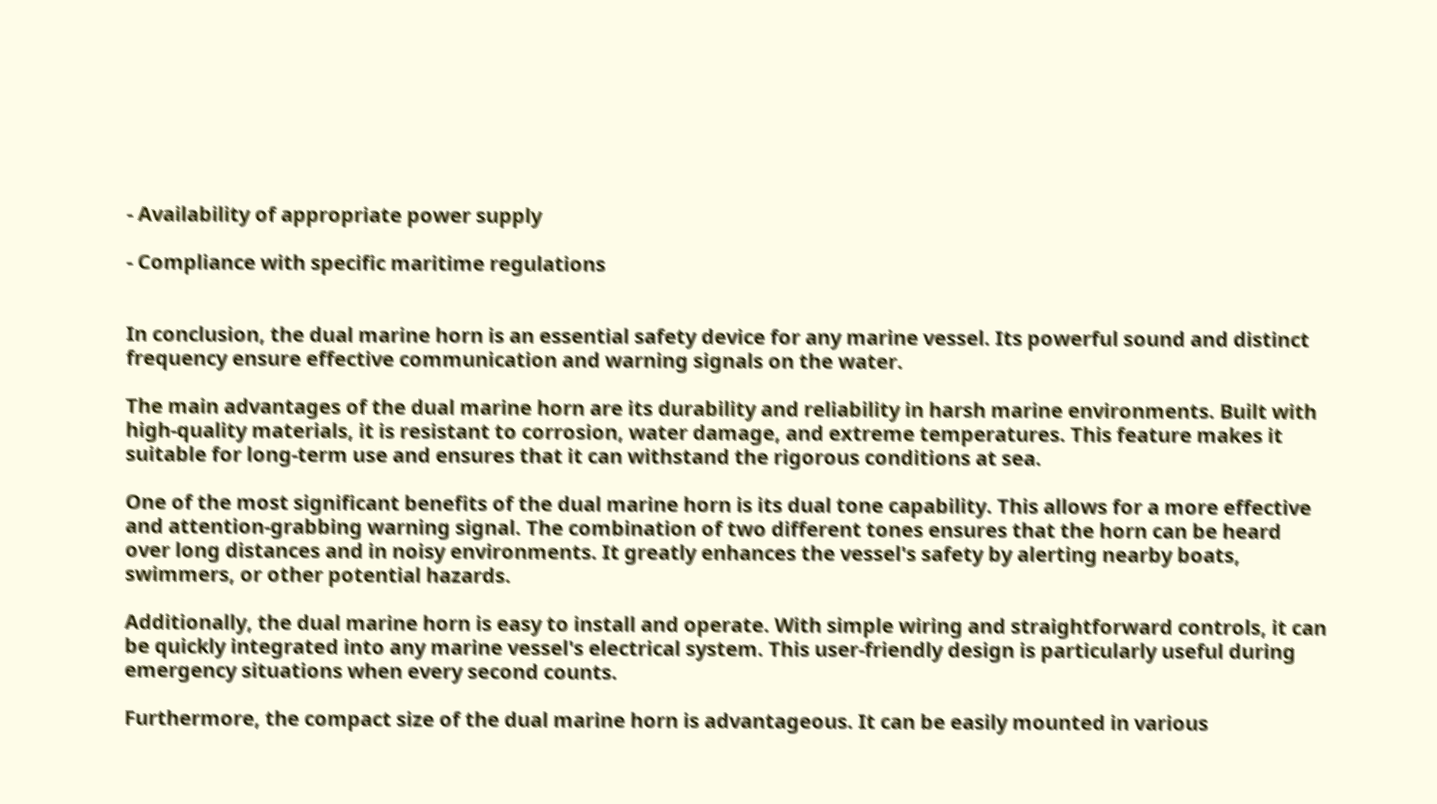- Availability of appropriate power supply

- Compliance with specific maritime regulations


In conclusion, the dual marine horn is an essential safety device for any marine vessel. Its powerful sound and distinct frequency ensure effective communication and warning signals on the water.

The main advantages of the dual marine horn are its durability and reliability in harsh marine environments. Built with high-quality materials, it is resistant to corrosion, water damage, and extreme temperatures. This feature makes it suitable for long-term use and ensures that it can withstand the rigorous conditions at sea.

One of the most significant benefits of the dual marine horn is its dual tone capability. This allows for a more effective and attention-grabbing warning signal. The combination of two different tones ensures that the horn can be heard over long distances and in noisy environments. It greatly enhances the vessel's safety by alerting nearby boats, swimmers, or other potential hazards.

Additionally, the dual marine horn is easy to install and operate. With simple wiring and straightforward controls, it can be quickly integrated into any marine vessel's electrical system. This user-friendly design is particularly useful during emergency situations when every second counts.

Furthermore, the compact size of the dual marine horn is advantageous. It can be easily mounted in various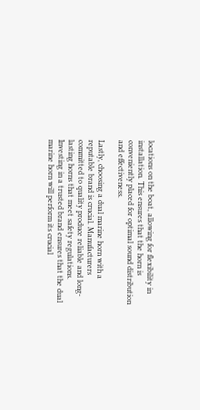locations on the boat, allowing for flexibility in installation. This ensures that the horn is conveniently placed for optimal sound distribution and effectiveness.

Lastly, choosing a dual marine horn with a reputable brand is crucial. Manufacturers committed to quality produce reliable and long-lasting horns that meet safety regulations. Investing in a trusted brand ensures that the dual marine horn will perform its crucial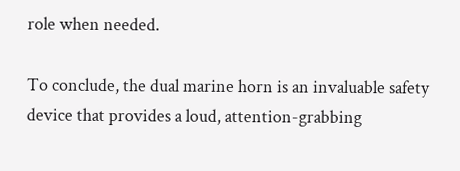role when needed.

To conclude, the dual marine horn is an invaluable safety device that provides a loud, attention-grabbing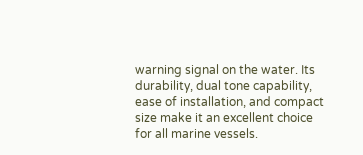warning signal on the water. Its durability, dual tone capability, ease of installation, and compact size make it an excellent choice for all marine vessels.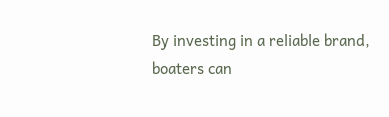By investing in a reliable brand, boaters can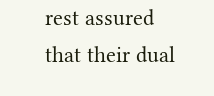rest assured that their dual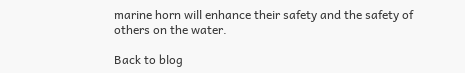marine horn will enhance their safety and the safety of others on the water.

Back to blog